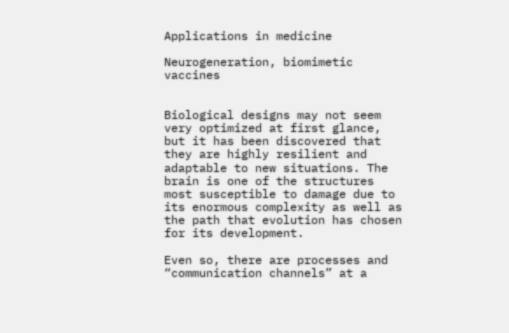Applications in medicine

Neurogeneration, biomimetic vaccines


Biological designs may not seem very optimized at first glance, but it has been discovered that they are highly resilient and adaptable to new situations. The brain is one of the structures most susceptible to damage due to its enormous complexity as well as the path that evolution has chosen for its development.

Even so, there are processes and “communication channels” at a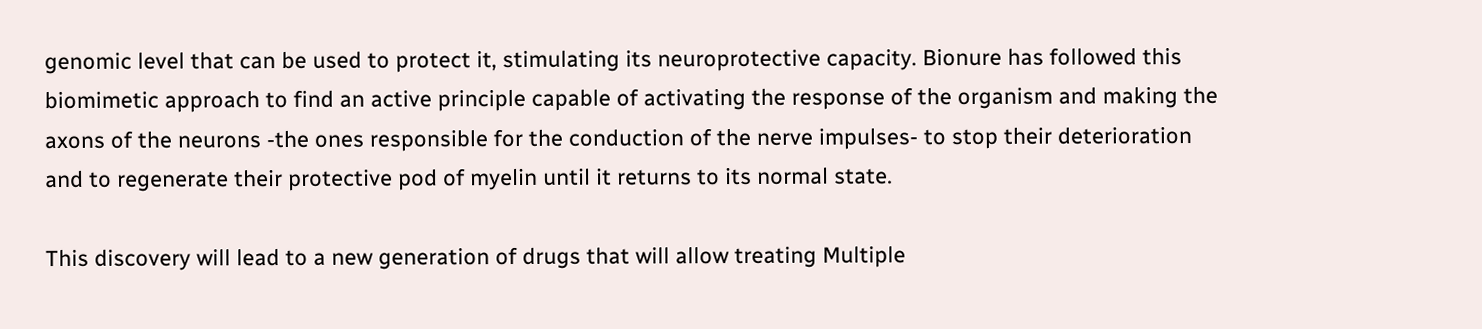genomic level that can be used to protect it, stimulating its neuroprotective capacity. Bionure has followed this biomimetic approach to find an active principle capable of activating the response of the organism and making the axons of the neurons -the ones responsible for the conduction of the nerve impulses- to stop their deterioration and to regenerate their protective pod of myelin until it returns to its normal state.

This discovery will lead to a new generation of drugs that will allow treating Multiple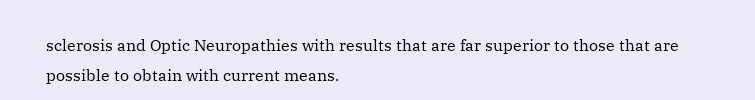sclerosis and Optic Neuropathies with results that are far superior to those that are possible to obtain with current means.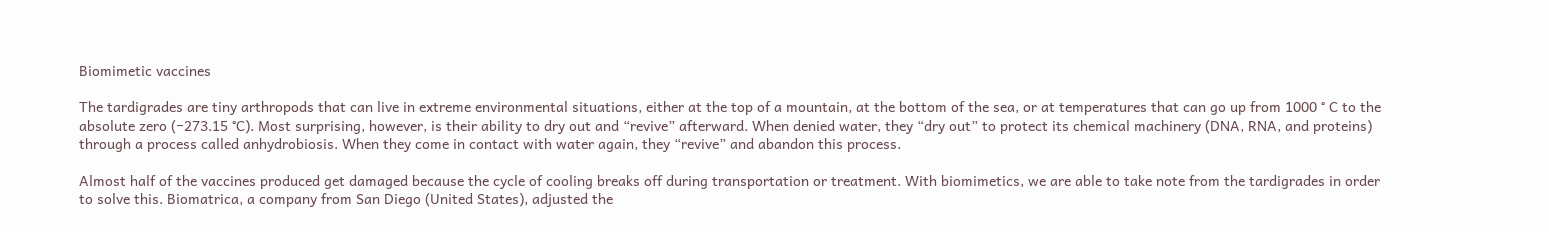Biomimetic vaccines

The tardigrades are tiny arthropods that can live in extreme environmental situations, either at the top of a mountain, at the bottom of the sea, or at temperatures that can go up from 1000 ° C to the absolute zero (−273.15 °C). Most surprising, however, is their ability to dry out and “revive” afterward. When denied water, they “dry out” to protect its chemical machinery (DNA, RNA, and proteins) through a process called anhydrobiosis. When they come in contact with water again, they “revive” and abandon this process.

Almost half of the vaccines produced get damaged because the cycle of cooling breaks off during transportation or treatment. With biomimetics, we are able to take note from the tardigrades in order to solve this. Biomatrica, a company from San Diego (United States), adjusted the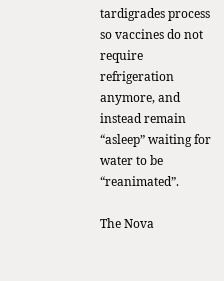tardigrades process so vaccines do not require refrigeration anymore, and instead remain “asleep” waiting for water to be “reanimated”.

The Nova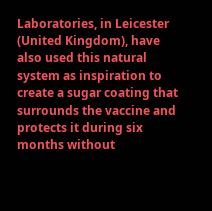Laboratories, in Leicester (United Kingdom), have also used this natural system as inspiration to create a sugar coating that surrounds the vaccine and protects it during six months without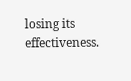losing its effectiveness.